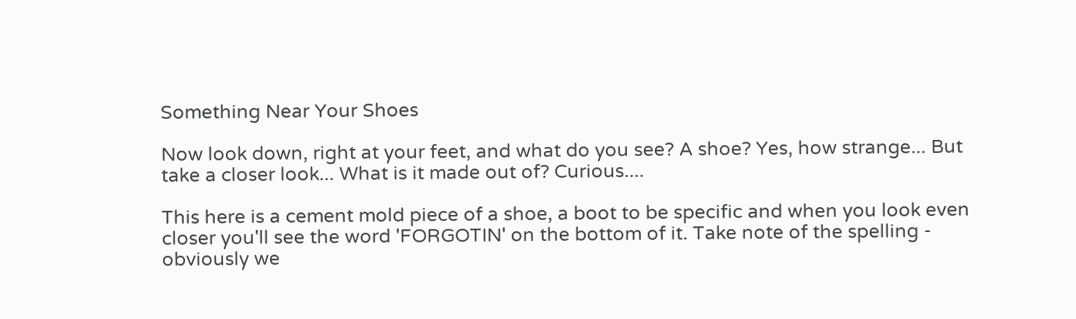Something Near Your Shoes

Now look down, right at your feet, and what do you see? A shoe? Yes, how strange... But take a closer look... What is it made out of? Curious....

This here is a cement mold piece of a shoe, a boot to be specific and when you look even closer you'll see the word 'FORGOTIN' on the bottom of it. Take note of the spelling - obviously we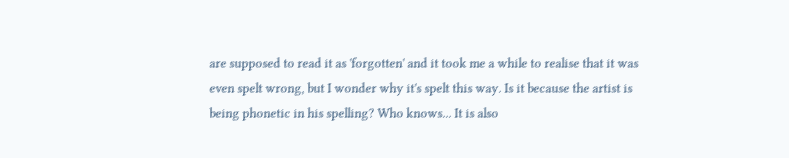are supposed to read it as 'forgotten' and it took me a while to realise that it was even spelt wrong, but I wonder why it's spelt this way. Is it because the artist is being phonetic in his spelling? Who knows... It is also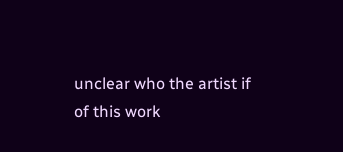unclear who the artist if of this work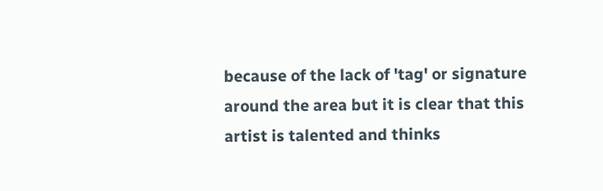because of the lack of 'tag' or signature around the area but it is clear that this artist is talented and thinks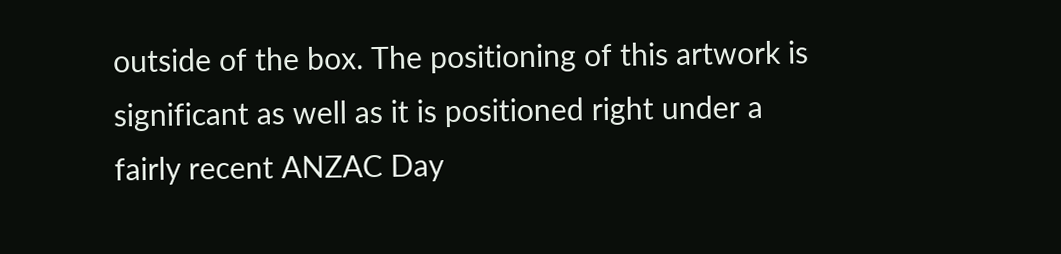outside of the box. The positioning of this artwork is significant as well as it is positioned right under a fairly recent ANZAC Day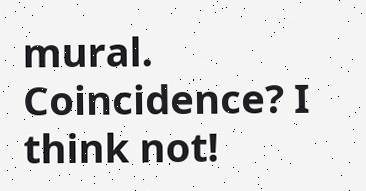mural. Coincidence? I think not!